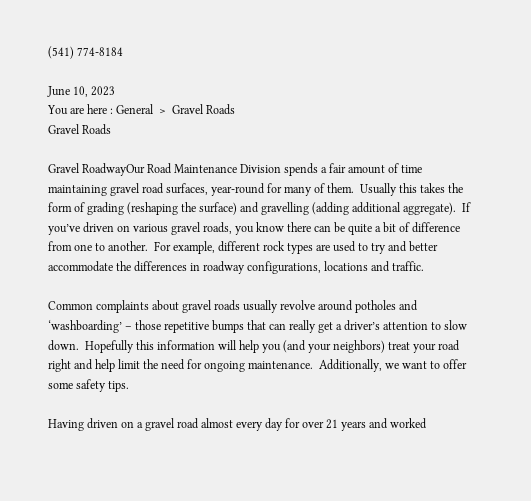(541) 774-8184

June 10, 2023
You are here : General  >  Gravel Roads
Gravel Roads

Gravel RoadwayOur Road Maintenance Division spends a fair amount of time maintaining gravel road surfaces, year-round for many of them.  Usually this takes the form of grading (reshaping the surface) and gravelling (adding additional aggregate).  If you’ve driven on various gravel roads, you know there can be quite a bit of difference from one to another.  For example, different rock types are used to try and better accommodate the differences in roadway configurations, locations and traffic.

Common complaints about gravel roads usually revolve around potholes and ‘washboarding’ – those repetitive bumps that can really get a driver’s attention to slow down.  Hopefully this information will help you (and your neighbors) treat your road right and help limit the need for ongoing maintenance.  Additionally, we want to offer some safety tips.

Having driven on a gravel road almost every day for over 21 years and worked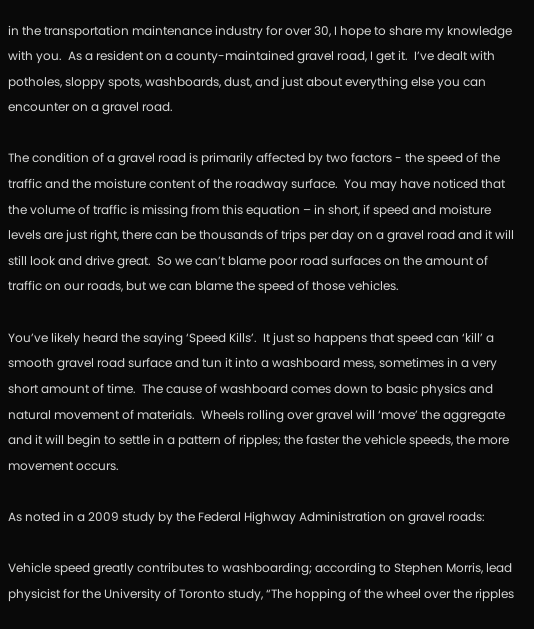in the transportation maintenance industry for over 30, I hope to share my knowledge with you.  As a resident on a county-maintained gravel road, I get it.  I’ve dealt with potholes, sloppy spots, washboards, dust, and just about everything else you can encounter on a gravel road.

The condition of a gravel road is primarily affected by two factors - the speed of the traffic and the moisture content of the roadway surface.  You may have noticed that the volume of traffic is missing from this equation – in short, if speed and moisture levels are just right, there can be thousands of trips per day on a gravel road and it will still look and drive great.  So we can’t blame poor road surfaces on the amount of traffic on our roads, but we can blame the speed of those vehicles.

You’ve likely heard the saying ‘Speed Kills’.  It just so happens that speed can ‘kill’ a smooth gravel road surface and tun it into a washboard mess, sometimes in a very short amount of time.  The cause of washboard comes down to basic physics and natural movement of materials.  Wheels rolling over gravel will ‘move’ the aggregate and it will begin to settle in a pattern of ripples; the faster the vehicle speeds, the more movement occurs.

As noted in a 2009 study by the Federal Highway Administration on gravel roads:

Vehicle speed greatly contributes to washboarding; according to Stephen Morris, lead physicist for the University of Toronto study, “The hopping of the wheel over the ripples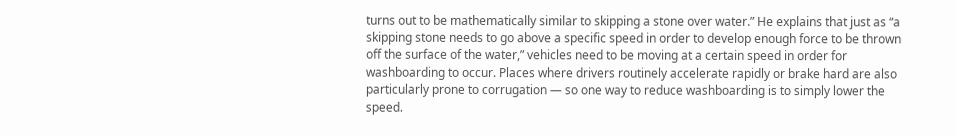turns out to be mathematically similar to skipping a stone over water.” He explains that just as “a skipping stone needs to go above a specific speed in order to develop enough force to be thrown off the surface of the water,” vehicles need to be moving at a certain speed in order for washboarding to occur. Places where drivers routinely accelerate rapidly or brake hard are also particularly prone to corrugation — so one way to reduce washboarding is to simply lower the speed.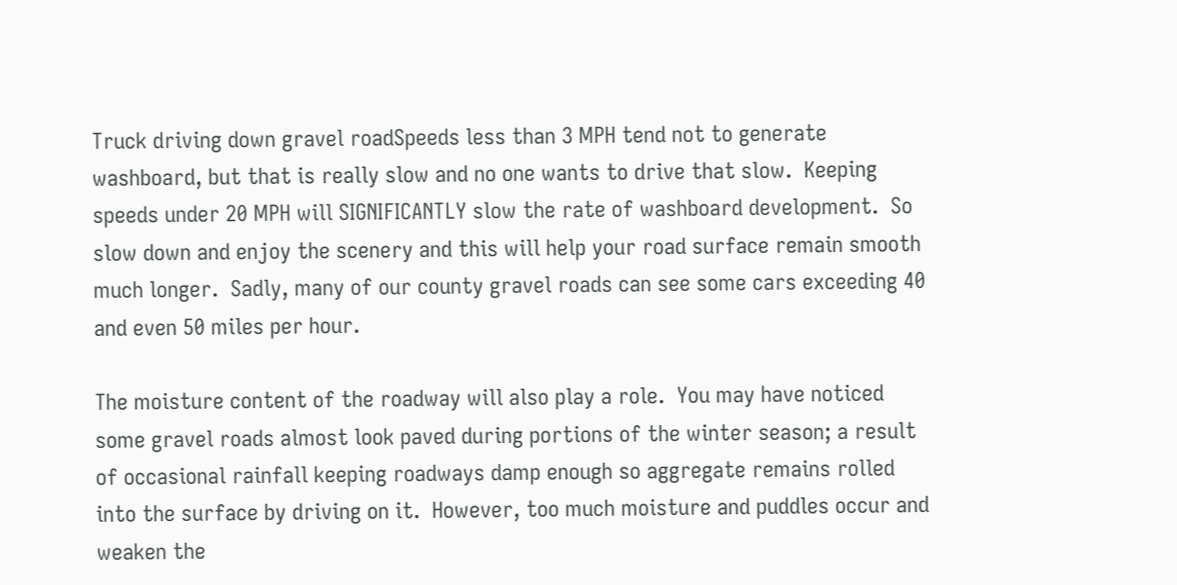Truck driving down gravel roadSpeeds less than 3 MPH tend not to generate washboard, but that is really slow and no one wants to drive that slow.  Keeping speeds under 20 MPH will SIGNIFICANTLY slow the rate of washboard development.  So slow down and enjoy the scenery and this will help your road surface remain smooth much longer.  Sadly, many of our county gravel roads can see some cars exceeding 40 and even 50 miles per hour.

The moisture content of the roadway will also play a role.  You may have noticed some gravel roads almost look paved during portions of the winter season; a result of occasional rainfall keeping roadways damp enough so aggregate remains rolled into the surface by driving on it.  However, too much moisture and puddles occur and weaken the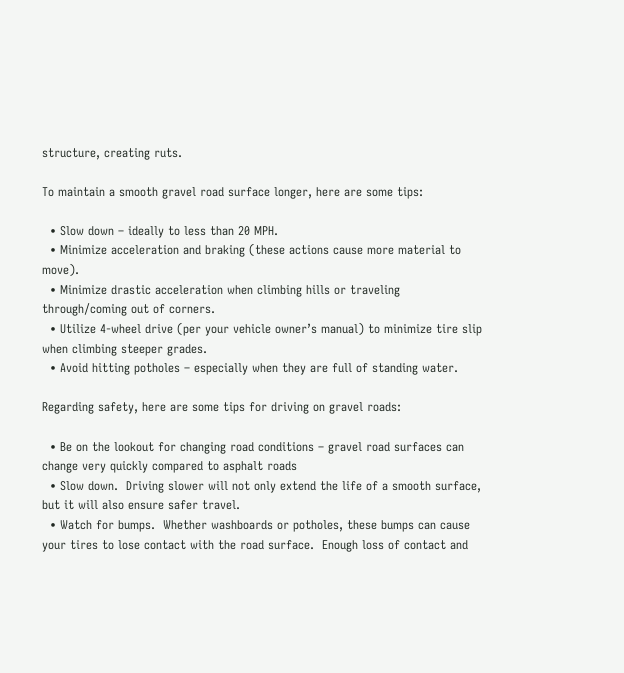structure, creating ruts.

To maintain a smooth gravel road surface longer, here are some tips:

  • Slow down – ideally to less than 20 MPH.
  • Minimize acceleration and braking (these actions cause more material to move).
  • Minimize drastic acceleration when climbing hills or traveling through/coming out of corners.
  • Utilize 4-wheel drive (per your vehicle owner’s manual) to minimize tire slip when climbing steeper grades.
  • Avoid hitting potholes – especially when they are full of standing water.

Regarding safety, here are some tips for driving on gravel roads:

  • Be on the lookout for changing road conditions – gravel road surfaces can change very quickly compared to asphalt roads
  • Slow down.  Driving slower will not only extend the life of a smooth surface, but it will also ensure safer travel.
  • Watch for bumps.  Whether washboards or potholes, these bumps can cause your tires to lose contact with the road surface.  Enough loss of contact and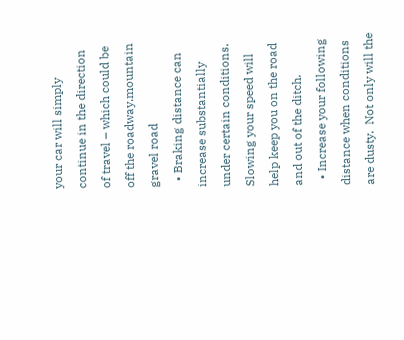your car will simply continue in the direction of travel – which could be off the roadway.mountain gravel road
  • Braking distance can increase substantially under certain conditions.  Slowing your speed will help keep you on the road and out of the ditch.
  • Increase your following distance when conditions are dusty.  Not only will the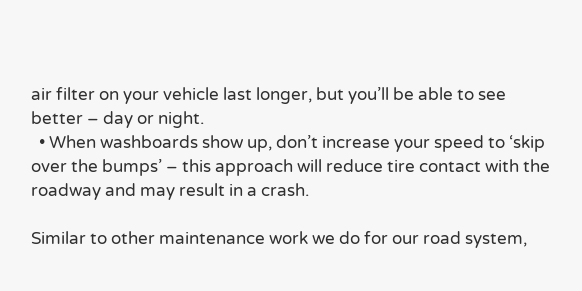air filter on your vehicle last longer, but you’ll be able to see better – day or night.
  • When washboards show up, don’t increase your speed to ‘skip over the bumps’ – this approach will reduce tire contact with the roadway and may result in a crash.

Similar to other maintenance work we do for our road system,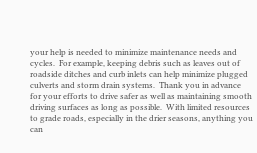your help is needed to minimize maintenance needs and cycles.  For example, keeping debris such as leaves out of roadside ditches and curb inlets can help minimize plugged culverts and storm drain systems.  Thank you in advance for your efforts to drive safer as well as maintaining smooth driving surfaces as long as possible.  With limited resources to grade roads, especially in the drier seasons, anything you can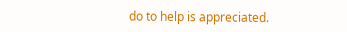do to help is appreciated.